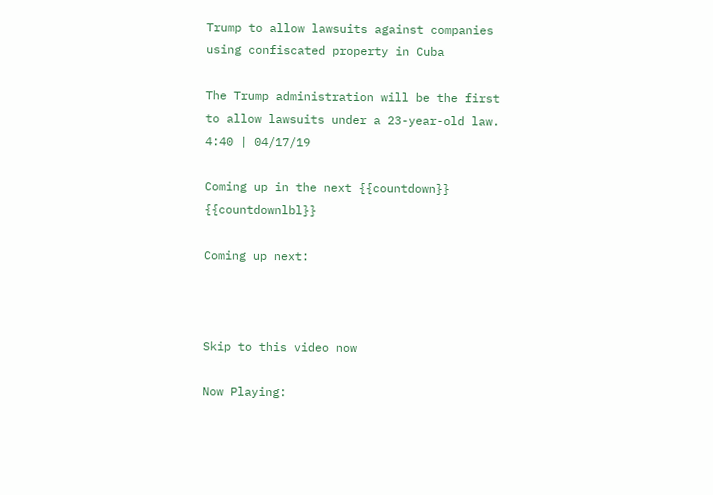Trump to allow lawsuits against companies using confiscated property in Cuba

The Trump administration will be the first to allow lawsuits under a 23-year-old law.
4:40 | 04/17/19

Coming up in the next {{countdown}} {{countdownlbl}}

Coming up next:



Skip to this video now

Now Playing: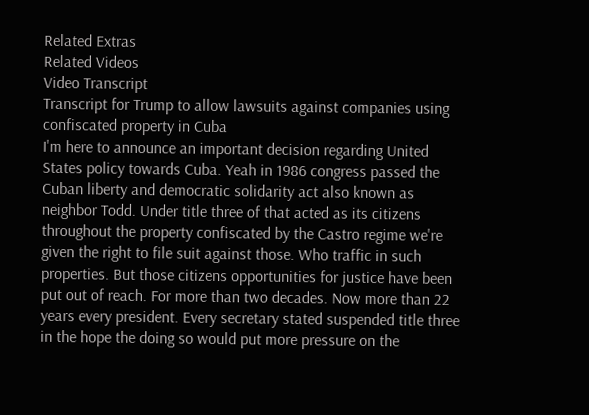Related Extras
Related Videos
Video Transcript
Transcript for Trump to allow lawsuits against companies using confiscated property in Cuba
I'm here to announce an important decision regarding United States policy towards Cuba. Yeah in 1986 congress passed the Cuban liberty and democratic solidarity act also known as neighbor Todd. Under title three of that acted as its citizens throughout the property confiscated by the Castro regime we're given the right to file suit against those. Who traffic in such properties. But those citizens opportunities for justice have been put out of reach. For more than two decades. Now more than 22 years every president. Every secretary stated suspended title three in the hope the doing so would put more pressure on the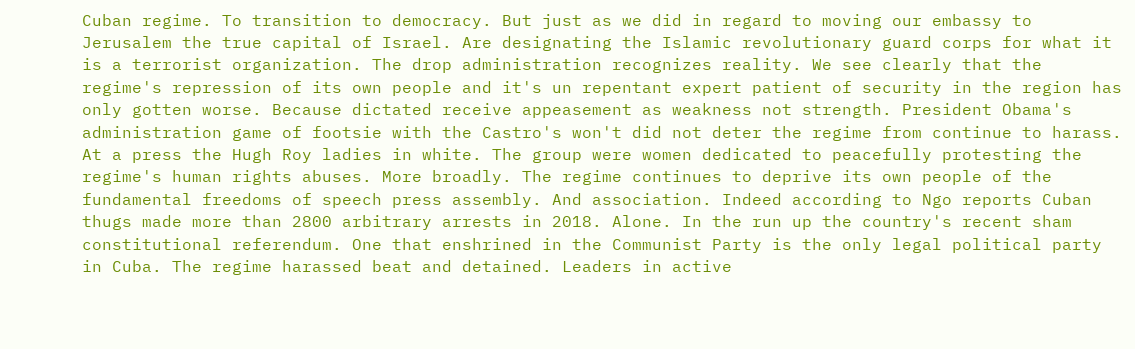Cuban regime. To transition to democracy. But just as we did in regard to moving our embassy to Jerusalem the true capital of Israel. Are designating the Islamic revolutionary guard corps for what it is a terrorist organization. The drop administration recognizes reality. We see clearly that the regime's repression of its own people and it's un repentant expert patient of security in the region has only gotten worse. Because dictated receive appeasement as weakness not strength. President Obama's administration game of footsie with the Castro's won't did not deter the regime from continue to harass. At a press the Hugh Roy ladies in white. The group were women dedicated to peacefully protesting the regime's human rights abuses. More broadly. The regime continues to deprive its own people of the fundamental freedoms of speech press assembly. And association. Indeed according to Ngo reports Cuban thugs made more than 2800 arbitrary arrests in 2018. Alone. In the run up the country's recent sham constitutional referendum. One that enshrined in the Communist Party is the only legal political party in Cuba. The regime harassed beat and detained. Leaders in active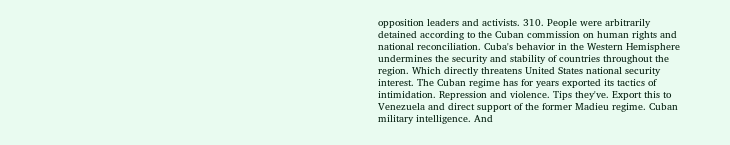opposition leaders and activists. 310. People were arbitrarily detained according to the Cuban commission on human rights and national reconciliation. Cuba's behavior in the Western Hemisphere undermines the security and stability of countries throughout the region. Which directly threatens United States national security interest. The Cuban regime has for years exported its tactics of intimidation. Repression and violence. Tips they've. Export this to Venezuela and direct support of the former Madieu regime. Cuban military intelligence. And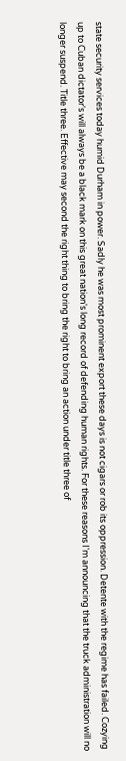state security services today humid Durham in power. Sadly he was most prominent export these days is not cigars or rob its oppression. Detente with the regime has failed. Cozying up to Cuban dictator's will always be a black mark on this great nation's long record of defending human rights. For these reasons I'm announcing that the truck administration will no longer suspend. Title three. Effective may second the right thing to bring the right to bring an action under title three of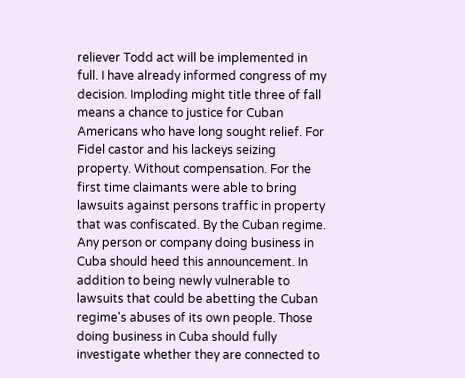reliever Todd act will be implemented in full. I have already informed congress of my decision. Imploding might title three of fall means a chance to justice for Cuban Americans who have long sought relief. For Fidel castor and his lackeys seizing property. Without compensation. For the first time claimants were able to bring lawsuits against persons traffic in property that was confiscated. By the Cuban regime. Any person or company doing business in Cuba should heed this announcement. In addition to being newly vulnerable to lawsuits that could be abetting the Cuban regime's abuses of its own people. Those doing business in Cuba should fully investigate whether they are connected to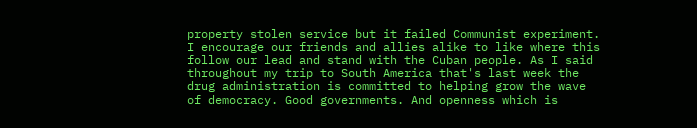property stolen service but it failed Communist experiment. I encourage our friends and allies alike to like where this follow our lead and stand with the Cuban people. As I said throughout my trip to South America that's last week the drug administration is committed to helping grow the wave of democracy. Good governments. And openness which is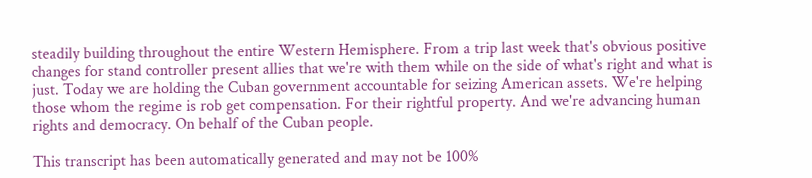steadily building throughout the entire Western Hemisphere. From a trip last week that's obvious positive changes for stand controller present allies that we're with them while on the side of what's right and what is just. Today we are holding the Cuban government accountable for seizing American assets. We're helping those whom the regime is rob get compensation. For their rightful property. And we're advancing human rights and democracy. On behalf of the Cuban people.

This transcript has been automatically generated and may not be 100%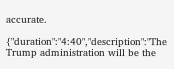accurate.

{"duration":"4:40","description":"The Trump administration will be the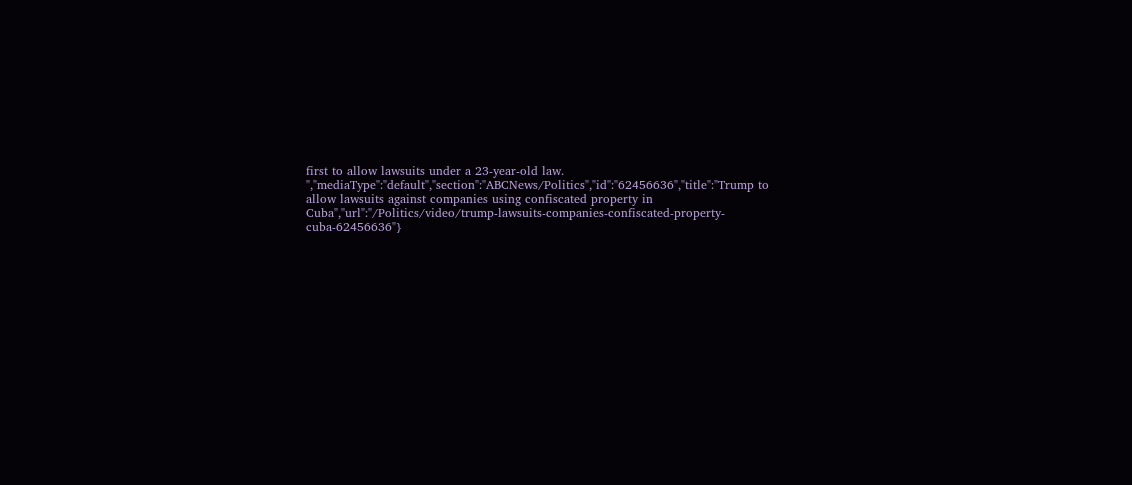first to allow lawsuits under a 23-year-old law. ","mediaType":"default","section":"ABCNews/Politics","id":"62456636","title":"Trump to allow lawsuits against companies using confiscated property in Cuba","url":"/Politics/video/trump-lawsuits-companies-confiscated-property-cuba-62456636"}